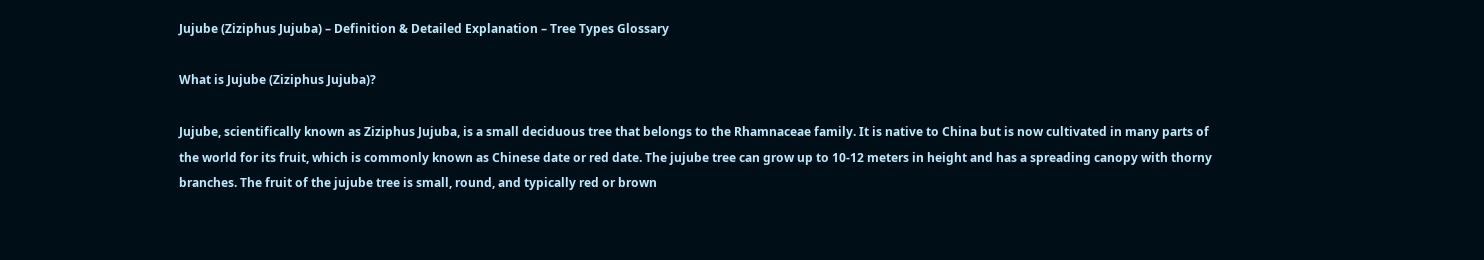Jujube (Ziziphus Jujuba) – Definition & Detailed Explanation – Tree Types Glossary

What is Jujube (Ziziphus Jujuba)?

Jujube, scientifically known as Ziziphus Jujuba, is a small deciduous tree that belongs to the Rhamnaceae family. It is native to China but is now cultivated in many parts of the world for its fruit, which is commonly known as Chinese date or red date. The jujube tree can grow up to 10-12 meters in height and has a spreading canopy with thorny branches. The fruit of the jujube tree is small, round, and typically red or brown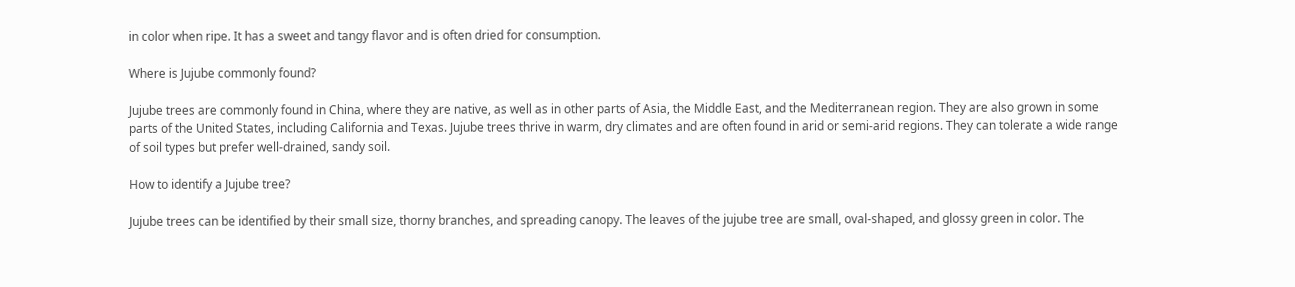in color when ripe. It has a sweet and tangy flavor and is often dried for consumption.

Where is Jujube commonly found?

Jujube trees are commonly found in China, where they are native, as well as in other parts of Asia, the Middle East, and the Mediterranean region. They are also grown in some parts of the United States, including California and Texas. Jujube trees thrive in warm, dry climates and are often found in arid or semi-arid regions. They can tolerate a wide range of soil types but prefer well-drained, sandy soil.

How to identify a Jujube tree?

Jujube trees can be identified by their small size, thorny branches, and spreading canopy. The leaves of the jujube tree are small, oval-shaped, and glossy green in color. The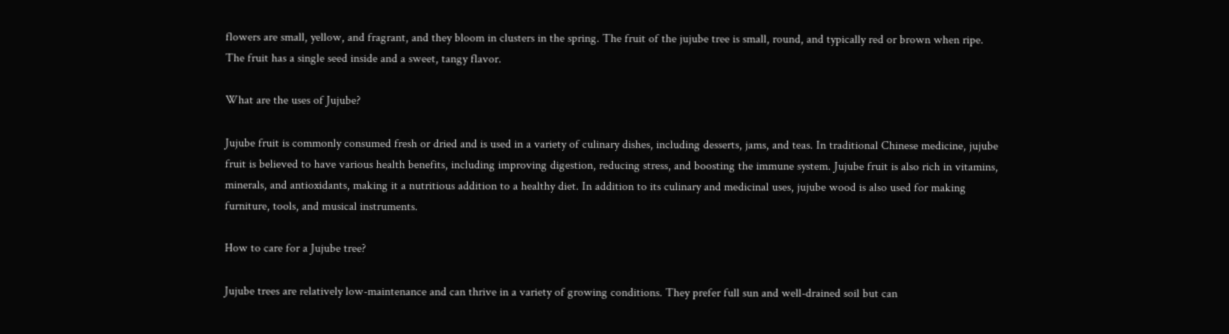flowers are small, yellow, and fragrant, and they bloom in clusters in the spring. The fruit of the jujube tree is small, round, and typically red or brown when ripe. The fruit has a single seed inside and a sweet, tangy flavor.

What are the uses of Jujube?

Jujube fruit is commonly consumed fresh or dried and is used in a variety of culinary dishes, including desserts, jams, and teas. In traditional Chinese medicine, jujube fruit is believed to have various health benefits, including improving digestion, reducing stress, and boosting the immune system. Jujube fruit is also rich in vitamins, minerals, and antioxidants, making it a nutritious addition to a healthy diet. In addition to its culinary and medicinal uses, jujube wood is also used for making furniture, tools, and musical instruments.

How to care for a Jujube tree?

Jujube trees are relatively low-maintenance and can thrive in a variety of growing conditions. They prefer full sun and well-drained soil but can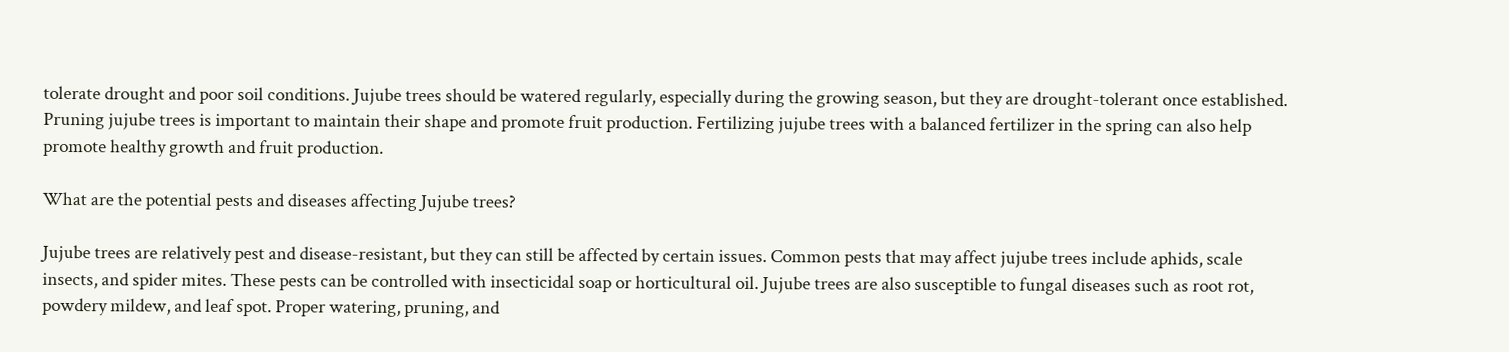tolerate drought and poor soil conditions. Jujube trees should be watered regularly, especially during the growing season, but they are drought-tolerant once established. Pruning jujube trees is important to maintain their shape and promote fruit production. Fertilizing jujube trees with a balanced fertilizer in the spring can also help promote healthy growth and fruit production.

What are the potential pests and diseases affecting Jujube trees?

Jujube trees are relatively pest and disease-resistant, but they can still be affected by certain issues. Common pests that may affect jujube trees include aphids, scale insects, and spider mites. These pests can be controlled with insecticidal soap or horticultural oil. Jujube trees are also susceptible to fungal diseases such as root rot, powdery mildew, and leaf spot. Proper watering, pruning, and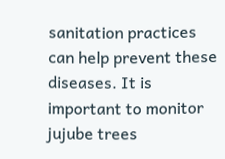sanitation practices can help prevent these diseases. It is important to monitor jujube trees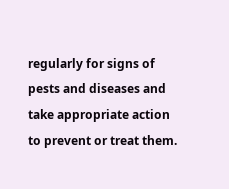regularly for signs of pests and diseases and take appropriate action to prevent or treat them.